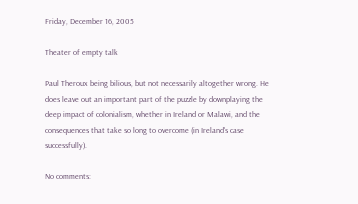Friday, December 16, 2005

Theater of empty talk

Paul Theroux being bilious, but not necessarily altogether wrong. He does leave out an important part of the puzzle by downplaying the deep impact of colonialism, whether in Ireland or Malawi, and the consequences that take so long to overcome (in Ireland's case successfully).

No comments: